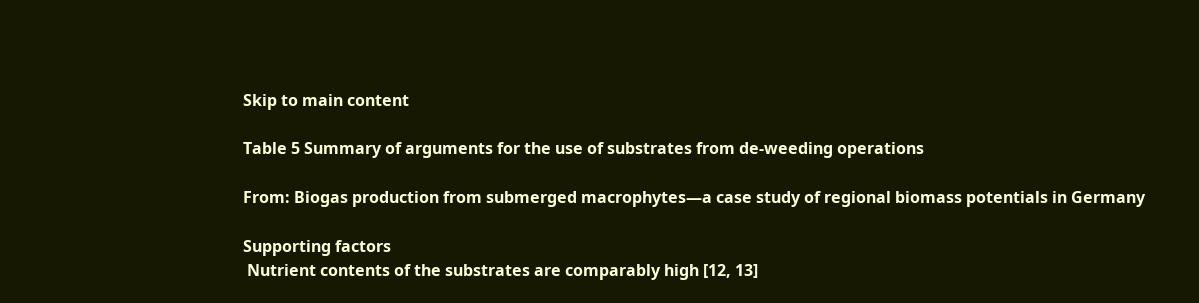Skip to main content

Table 5 Summary of arguments for the use of substrates from de-weeding operations

From: Biogas production from submerged macrophytes—a case study of regional biomass potentials in Germany

Supporting factors
 Nutrient contents of the substrates are comparably high [12, 13]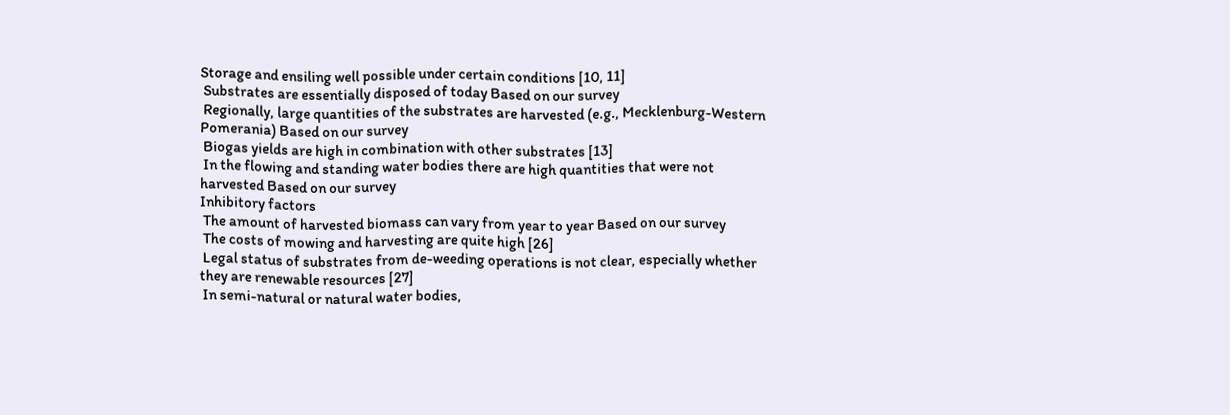Storage and ensiling well possible under certain conditions [10, 11]
 Substrates are essentially disposed of today Based on our survey
 Regionally, large quantities of the substrates are harvested (e.g., Mecklenburg-Western Pomerania) Based on our survey
 Biogas yields are high in combination with other substrates [13]
 In the flowing and standing water bodies there are high quantities that were not harvested Based on our survey
Inhibitory factors
 The amount of harvested biomass can vary from year to year Based on our survey
 The costs of mowing and harvesting are quite high [26]
 Legal status of substrates from de-weeding operations is not clear, especially whether they are renewable resources [27]
 In semi-natural or natural water bodies,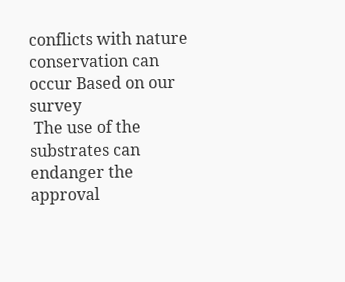conflicts with nature conservation can occur Based on our survey
 The use of the substrates can endanger the approval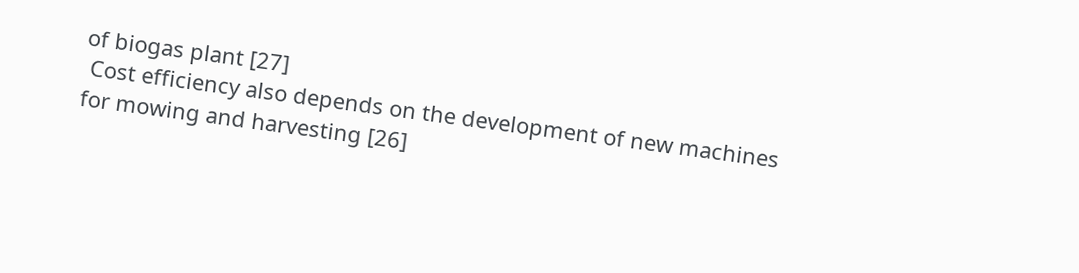of biogas plant [27]
 Cost efficiency also depends on the development of new machines for mowing and harvesting [26]